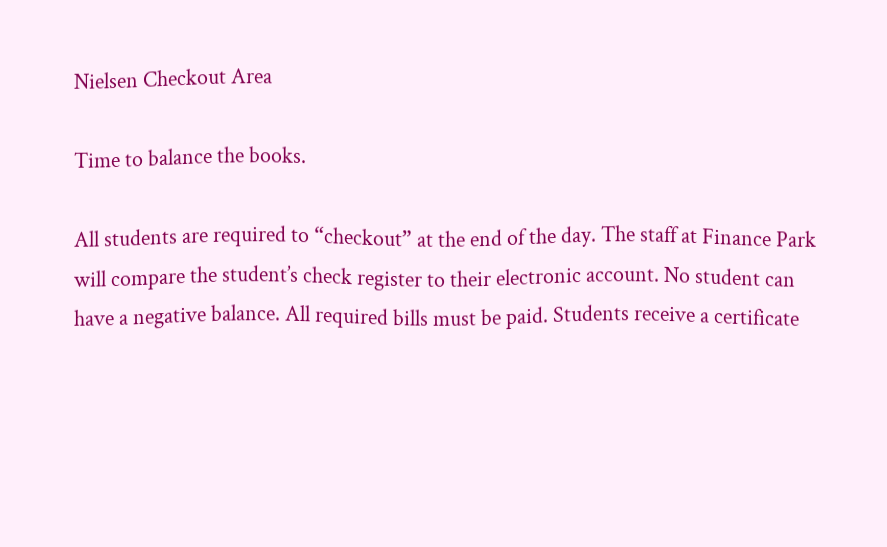Nielsen Checkout Area

Time to balance the books.

All students are required to “checkout” at the end of the day. The staff at Finance Park will compare the student’s check register to their electronic account. No student can have a negative balance. All required bills must be paid. Students receive a certificate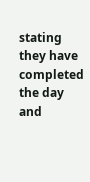stating they have completed the day and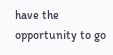have the opportunity to go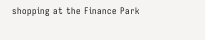shopping at the Finance Park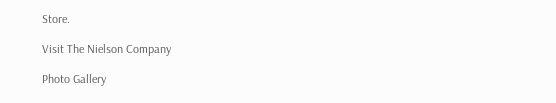Store.

Visit The Nielson Company

Photo Gallery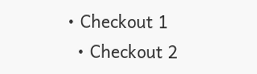• Checkout 1
  • Checkout 2